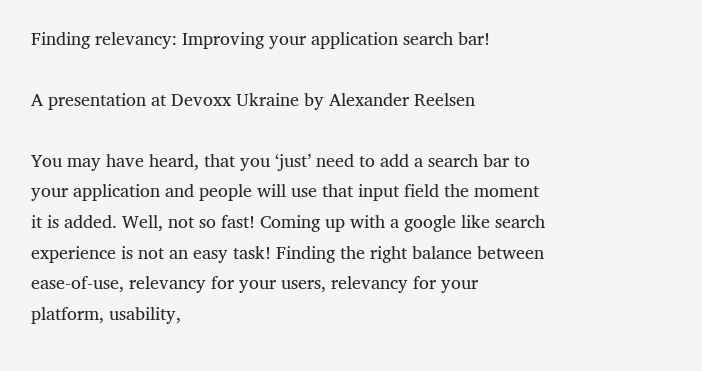Finding relevancy: Improving your application search bar!

A presentation at Devoxx Ukraine by Alexander Reelsen

You may have heard, that you ‘just’ need to add a search bar to your application and people will use that input field the moment it is added. Well, not so fast! Coming up with a google like search experience is not an easy task! Finding the right balance between ease-of-use, relevancy for your users, relevancy for your platform, usability,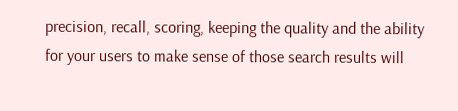precision, recall, scoring, keeping the quality and the ability for your users to make sense of those search results will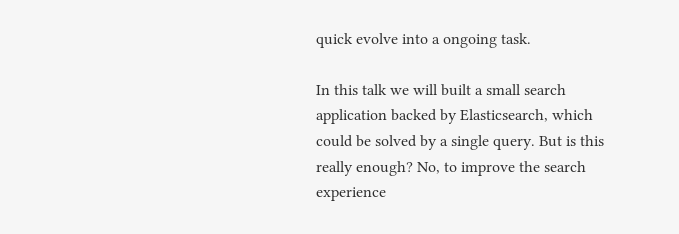quick evolve into a ongoing task.

In this talk we will built a small search application backed by Elasticsearch, which could be solved by a single query. But is this really enough? No, to improve the search experience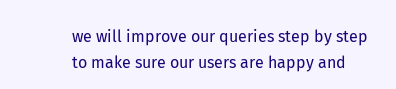we will improve our queries step by step to make sure our users are happy and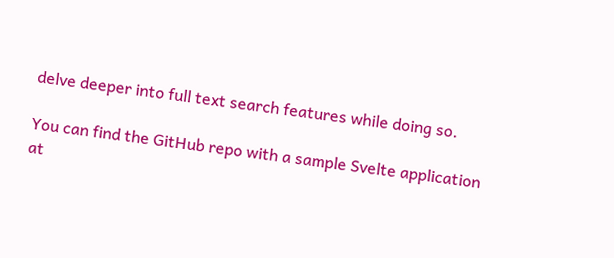delve deeper into full text search features while doing so.

You can find the GitHub repo with a sample Svelte application at